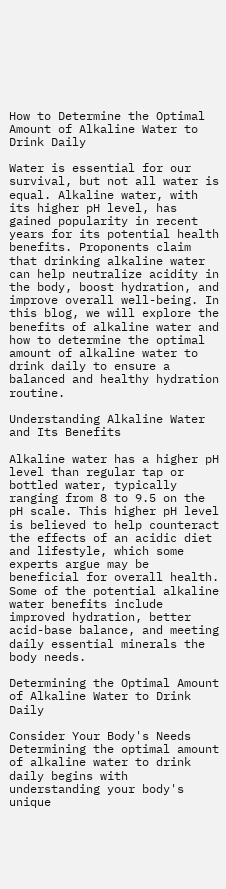How to Determine the Optimal Amount of Alkaline Water to Drink Daily

Water is essential for our survival, but not all water is equal. Alkaline water, with its higher pH level, has gained popularity in recent years for its potential health benefits. Proponents claim that drinking alkaline water can help neutralize acidity in the body, boost hydration, and improve overall well-being. In this blog, we will explore the benefits of alkaline water and how to determine the optimal amount of alkaline water to drink daily to ensure a balanced and healthy hydration routine.

Understanding Alkaline Water and Its Benefits

Alkaline water has a higher pH level than regular tap or bottled water, typically ranging from 8 to 9.5 on the pH scale. This higher pH level is believed to help counteract the effects of an acidic diet and lifestyle, which some experts argue may be beneficial for overall health. Some of the potential alkaline water benefits include improved hydration, better acid-base balance, and meeting daily essential minerals the body needs.

Determining the Optimal Amount of Alkaline Water to Drink Daily

Consider Your Body's Needs
Determining the optimal amount of alkaline water to drink daily begins with understanding your body's unique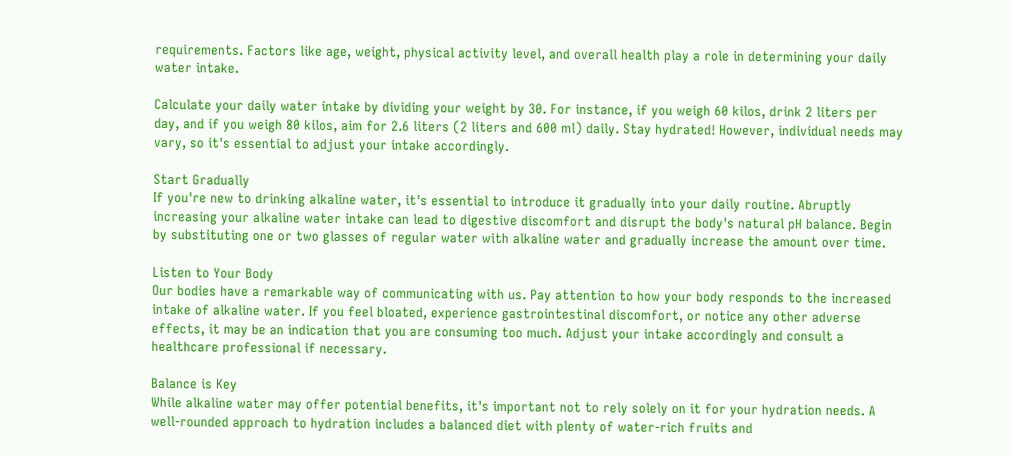requirements. Factors like age, weight, physical activity level, and overall health play a role in determining your daily water intake.

Calculate your daily water intake by dividing your weight by 30. For instance, if you weigh 60 kilos, drink 2 liters per day, and if you weigh 80 kilos, aim for 2.6 liters (2 liters and 600 ml) daily. Stay hydrated! However, individual needs may vary, so it's essential to adjust your intake accordingly.

Start Gradually
If you're new to drinking alkaline water, it's essential to introduce it gradually into your daily routine. Abruptly increasing your alkaline water intake can lead to digestive discomfort and disrupt the body's natural pH balance. Begin by substituting one or two glasses of regular water with alkaline water and gradually increase the amount over time.

Listen to Your Body
Our bodies have a remarkable way of communicating with us. Pay attention to how your body responds to the increased intake of alkaline water. If you feel bloated, experience gastrointestinal discomfort, or notice any other adverse effects, it may be an indication that you are consuming too much. Adjust your intake accordingly and consult a healthcare professional if necessary.

Balance is Key
While alkaline water may offer potential benefits, it's important not to rely solely on it for your hydration needs. A well-rounded approach to hydration includes a balanced diet with plenty of water-rich fruits and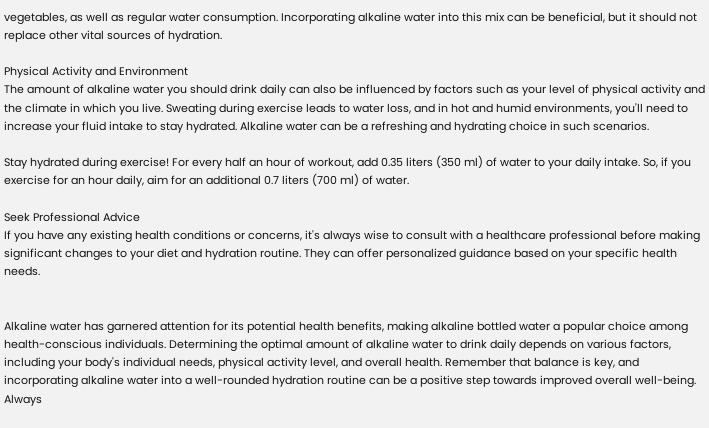vegetables, as well as regular water consumption. Incorporating alkaline water into this mix can be beneficial, but it should not replace other vital sources of hydration.

Physical Activity and Environment
The amount of alkaline water you should drink daily can also be influenced by factors such as your level of physical activity and the climate in which you live. Sweating during exercise leads to water loss, and in hot and humid environments, you'll need to increase your fluid intake to stay hydrated. Alkaline water can be a refreshing and hydrating choice in such scenarios.

Stay hydrated during exercise! For every half an hour of workout, add 0.35 liters (350 ml) of water to your daily intake. So, if you exercise for an hour daily, aim for an additional 0.7 liters (700 ml) of water.

Seek Professional Advice
If you have any existing health conditions or concerns, it's always wise to consult with a healthcare professional before making significant changes to your diet and hydration routine. They can offer personalized guidance based on your specific health needs.


Alkaline water has garnered attention for its potential health benefits, making alkaline bottled water a popular choice among health-conscious individuals. Determining the optimal amount of alkaline water to drink daily depends on various factors, including your body's individual needs, physical activity level, and overall health. Remember that balance is key, and incorporating alkaline water into a well-rounded hydration routine can be a positive step towards improved overall well-being. Always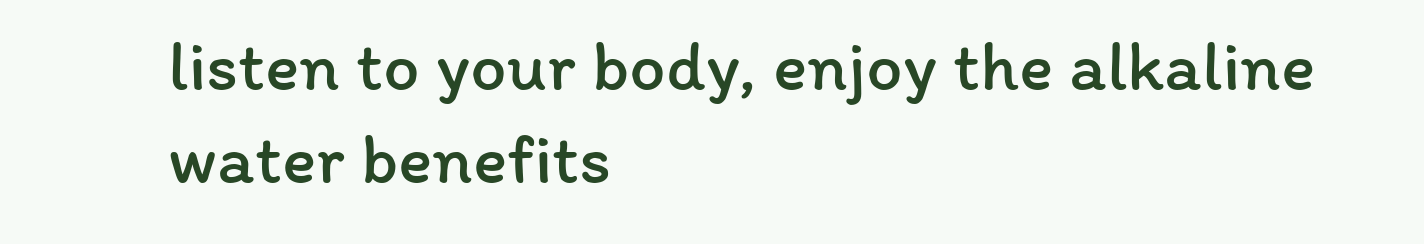listen to your body, enjoy the alkaline water benefits